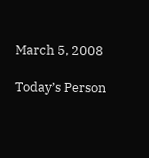March 5, 2008

Today’s Person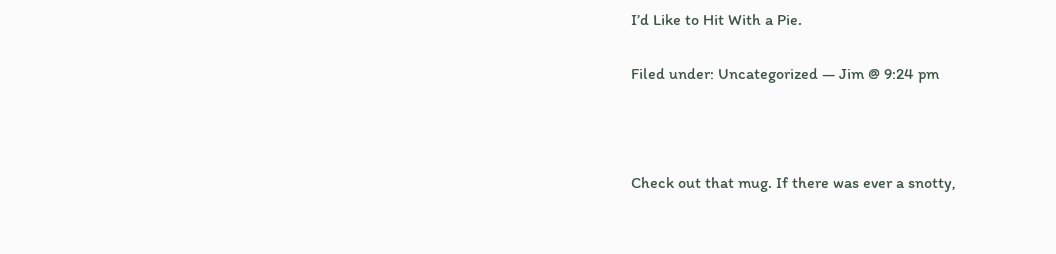I’d Like to Hit With a Pie.

Filed under: Uncategorized — Jim @ 9:24 pm



Check out that mug. If there was ever a snotty,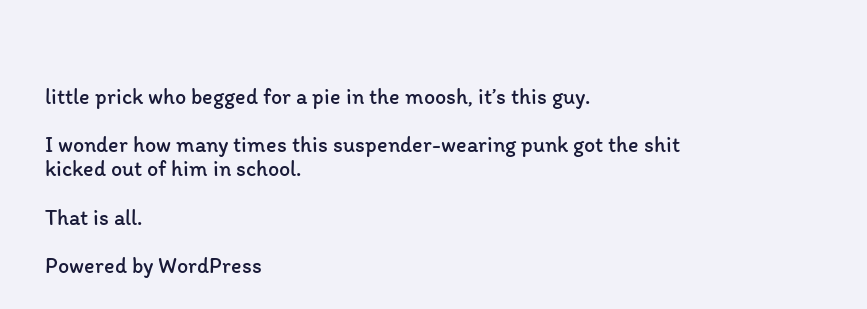little prick who begged for a pie in the moosh, it’s this guy.

I wonder how many times this suspender-wearing punk got the shit kicked out of him in school.

That is all.

Powered by WordPress